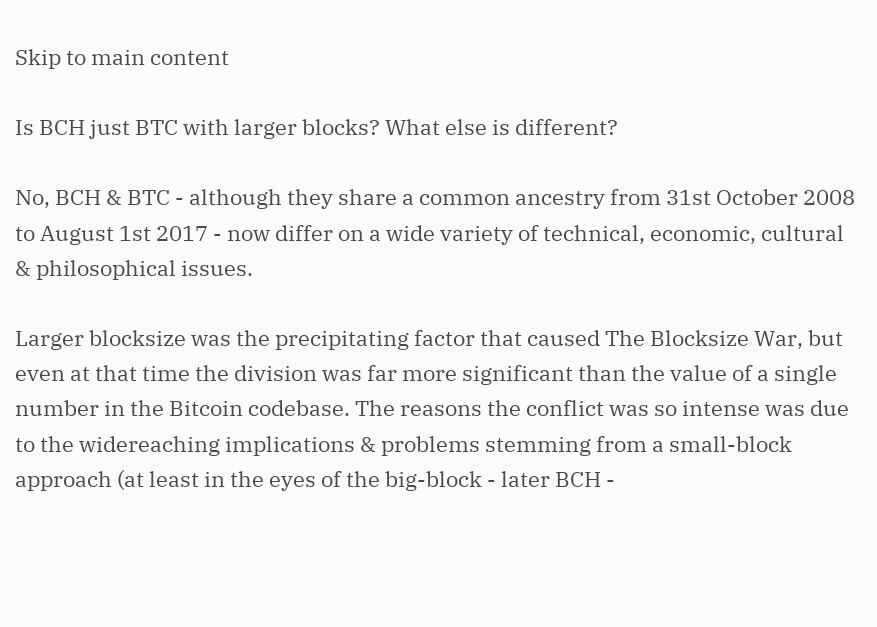Skip to main content

Is BCH just BTC with larger blocks? What else is different?

No, BCH & BTC - although they share a common ancestry from 31st October 2008 to August 1st 2017 - now differ on a wide variety of technical, economic, cultural & philosophical issues.

Larger blocksize was the precipitating factor that caused The Blocksize War, but even at that time the division was far more significant than the value of a single number in the Bitcoin codebase. The reasons the conflict was so intense was due to the widereaching implications & problems stemming from a small-block approach (at least in the eyes of the big-block - later BCH -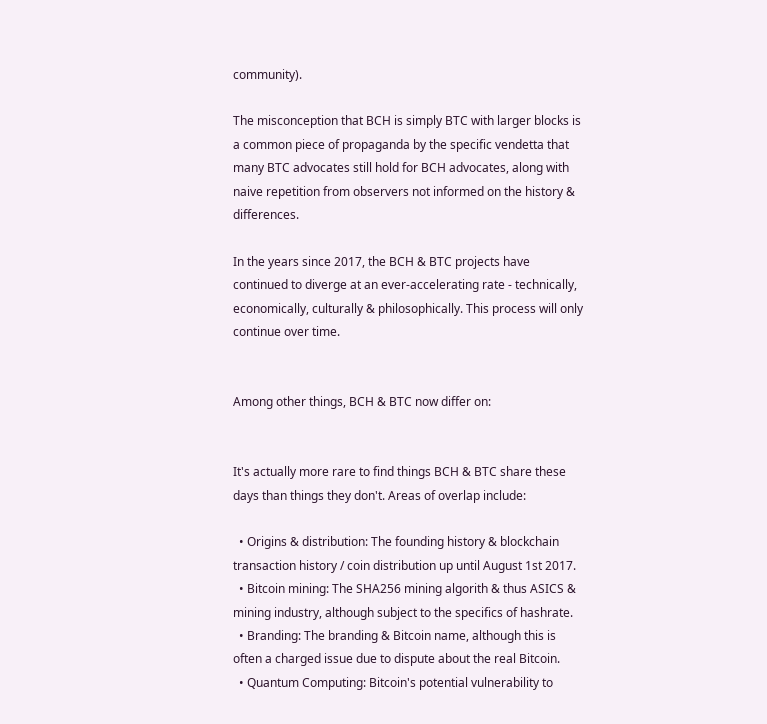community).

The misconception that BCH is simply BTC with larger blocks is a common piece of propaganda by the specific vendetta that many BTC advocates still hold for BCH advocates, along with naive repetition from observers not informed on the history & differences.

In the years since 2017, the BCH & BTC projects have continued to diverge at an ever-accelerating rate - technically, economically, culturally & philosophically. This process will only continue over time.


Among other things, BCH & BTC now differ on:


It's actually more rare to find things BCH & BTC share these days than things they don't. Areas of overlap include:

  • Origins & distribution: The founding history & blockchain transaction history / coin distribution up until August 1st 2017.
  • Bitcoin mining: The SHA256 mining algorith & thus ASICS & mining industry, although subject to the specifics of hashrate.
  • Branding: The branding & Bitcoin name, although this is often a charged issue due to dispute about the real Bitcoin.
  • Quantum Computing: Bitcoin's potential vulnerability to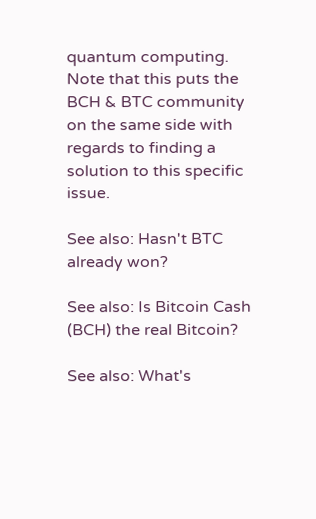quantum computing. Note that this puts the BCH & BTC community on the same side with regards to finding a solution to this specific issue.

See also: Hasn't BTC already won?

See also: Is Bitcoin Cash (BCH) the real Bitcoin?

See also: What's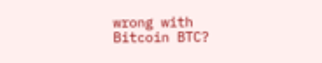wrong with Bitcoin BTC?